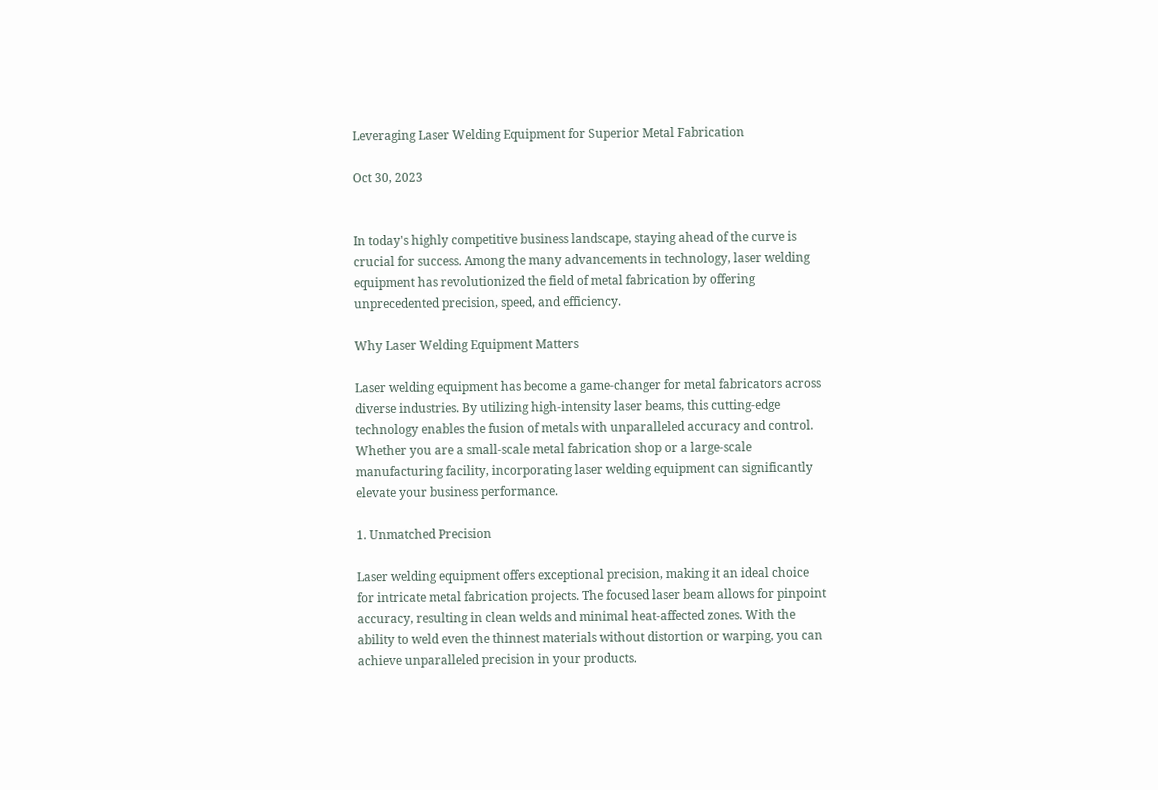Leveraging Laser Welding Equipment for Superior Metal Fabrication

Oct 30, 2023


In today's highly competitive business landscape, staying ahead of the curve is crucial for success. Among the many advancements in technology, laser welding equipment has revolutionized the field of metal fabrication by offering unprecedented precision, speed, and efficiency.

Why Laser Welding Equipment Matters

Laser welding equipment has become a game-changer for metal fabricators across diverse industries. By utilizing high-intensity laser beams, this cutting-edge technology enables the fusion of metals with unparalleled accuracy and control. Whether you are a small-scale metal fabrication shop or a large-scale manufacturing facility, incorporating laser welding equipment can significantly elevate your business performance.

1. Unmatched Precision

Laser welding equipment offers exceptional precision, making it an ideal choice for intricate metal fabrication projects. The focused laser beam allows for pinpoint accuracy, resulting in clean welds and minimal heat-affected zones. With the ability to weld even the thinnest materials without distortion or warping, you can achieve unparalleled precision in your products.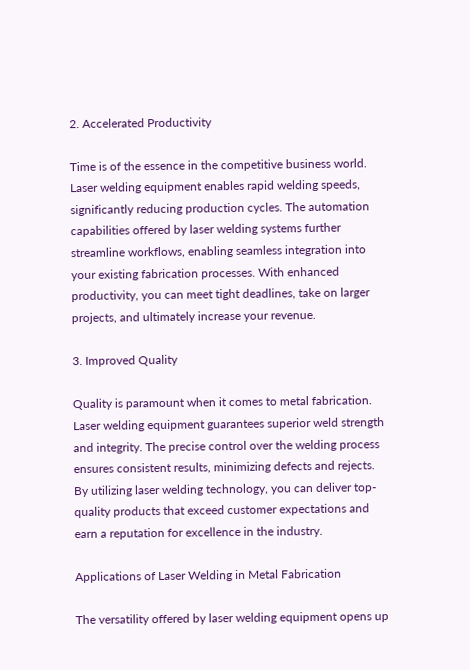2. Accelerated Productivity

Time is of the essence in the competitive business world. Laser welding equipment enables rapid welding speeds, significantly reducing production cycles. The automation capabilities offered by laser welding systems further streamline workflows, enabling seamless integration into your existing fabrication processes. With enhanced productivity, you can meet tight deadlines, take on larger projects, and ultimately increase your revenue.

3. Improved Quality

Quality is paramount when it comes to metal fabrication. Laser welding equipment guarantees superior weld strength and integrity. The precise control over the welding process ensures consistent results, minimizing defects and rejects. By utilizing laser welding technology, you can deliver top-quality products that exceed customer expectations and earn a reputation for excellence in the industry.

Applications of Laser Welding in Metal Fabrication

The versatility offered by laser welding equipment opens up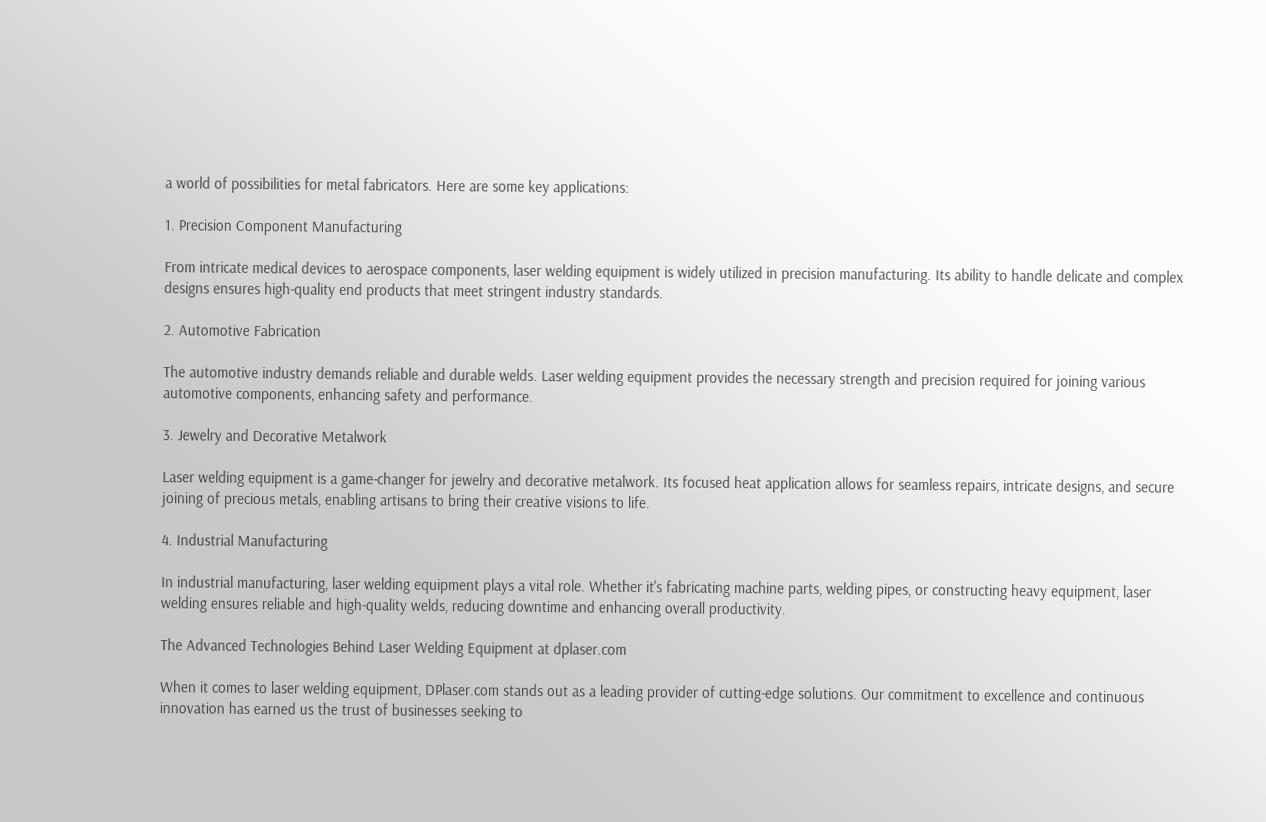a world of possibilities for metal fabricators. Here are some key applications:

1. Precision Component Manufacturing

From intricate medical devices to aerospace components, laser welding equipment is widely utilized in precision manufacturing. Its ability to handle delicate and complex designs ensures high-quality end products that meet stringent industry standards.

2. Automotive Fabrication

The automotive industry demands reliable and durable welds. Laser welding equipment provides the necessary strength and precision required for joining various automotive components, enhancing safety and performance.

3. Jewelry and Decorative Metalwork

Laser welding equipment is a game-changer for jewelry and decorative metalwork. Its focused heat application allows for seamless repairs, intricate designs, and secure joining of precious metals, enabling artisans to bring their creative visions to life.

4. Industrial Manufacturing

In industrial manufacturing, laser welding equipment plays a vital role. Whether it's fabricating machine parts, welding pipes, or constructing heavy equipment, laser welding ensures reliable and high-quality welds, reducing downtime and enhancing overall productivity.

The Advanced Technologies Behind Laser Welding Equipment at dplaser.com

When it comes to laser welding equipment, DPlaser.com stands out as a leading provider of cutting-edge solutions. Our commitment to excellence and continuous innovation has earned us the trust of businesses seeking to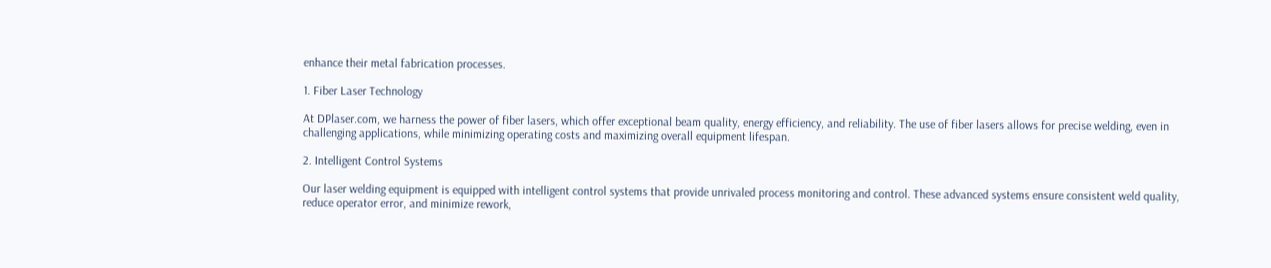enhance their metal fabrication processes.

1. Fiber Laser Technology

At DPlaser.com, we harness the power of fiber lasers, which offer exceptional beam quality, energy efficiency, and reliability. The use of fiber lasers allows for precise welding, even in challenging applications, while minimizing operating costs and maximizing overall equipment lifespan.

2. Intelligent Control Systems

Our laser welding equipment is equipped with intelligent control systems that provide unrivaled process monitoring and control. These advanced systems ensure consistent weld quality, reduce operator error, and minimize rework,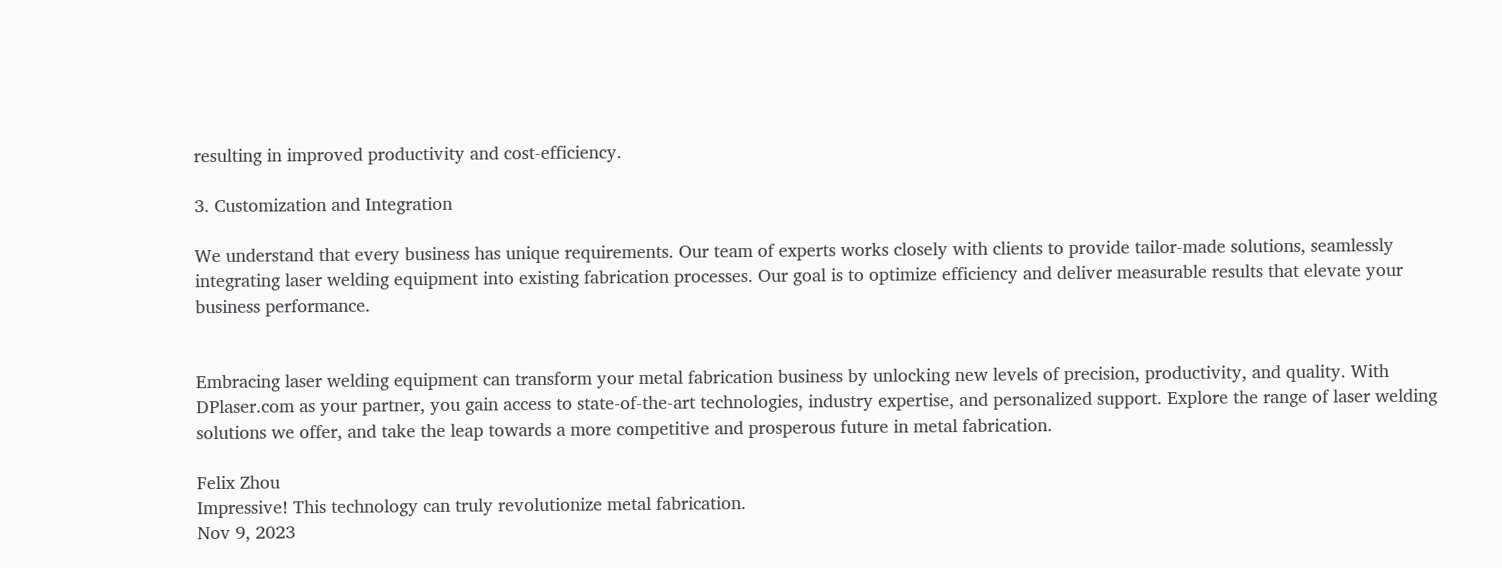resulting in improved productivity and cost-efficiency.

3. Customization and Integration

We understand that every business has unique requirements. Our team of experts works closely with clients to provide tailor-made solutions, seamlessly integrating laser welding equipment into existing fabrication processes. Our goal is to optimize efficiency and deliver measurable results that elevate your business performance.


Embracing laser welding equipment can transform your metal fabrication business by unlocking new levels of precision, productivity, and quality. With DPlaser.com as your partner, you gain access to state-of-the-art technologies, industry expertise, and personalized support. Explore the range of laser welding solutions we offer, and take the leap towards a more competitive and prosperous future in metal fabrication.

Felix Zhou
Impressive! This technology can truly revolutionize metal fabrication.
Nov 9, 2023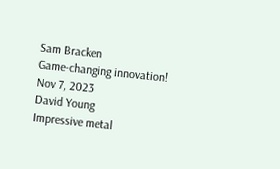Sam Bracken
Game-changing innovation!
Nov 7, 2023
David Young
Impressive metal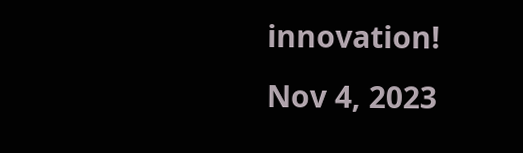innovation!
Nov 4, 2023